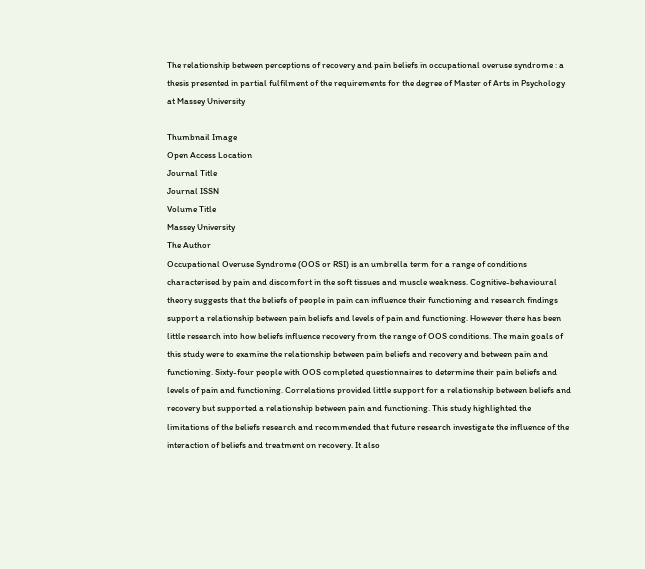The relationship between perceptions of recovery and pain beliefs in occupational overuse syndrome : a thesis presented in partial fulfilment of the requirements for the degree of Master of Arts in Psychology at Massey University

Thumbnail Image
Open Access Location
Journal Title
Journal ISSN
Volume Title
Massey University
The Author
Occupational Overuse Syndrome (OOS or RSI) is an umbrella term for a range of conditions characterised by pain and discomfort in the soft tissues and muscle weakness. Cognitive-behavioural theory suggests that the beliefs of people in pain can influence their functioning and research findings support a relationship between pain beliefs and levels of pain and functioning. However there has been little research into how beliefs influence recovery from the range of OOS conditions. The main goals of this study were to examine the relationship between pain beliefs and recovery and between pain and functioning. Sixty-four people with OOS completed questionnaires to determine their pain beliefs and levels of pain and functioning. Correlations provided little support for a relationship between beliefs and recovery but supported a relationship between pain and functioning. This study highlighted the limitations of the beliefs research and recommended that future research investigate the influence of the interaction of beliefs and treatment on recovery. It also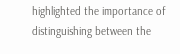highlighted the importance of distinguishing between the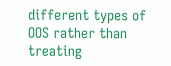different types of OOS rather than treating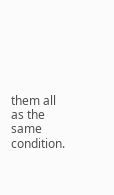them all as the same condition.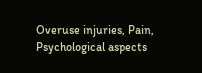Overuse injuries, Pain, Psychological aspects